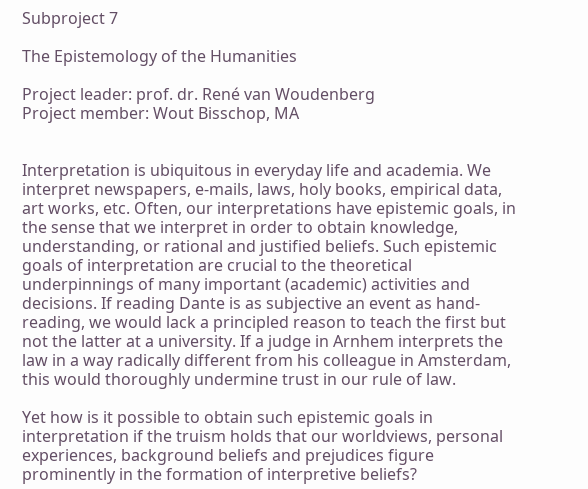Subproject 7

The Epistemology of the Humanities

Project leader: prof. dr. René van Woudenberg
Project member: Wout Bisschop, MA


Interpretation is ubiquitous in everyday life and academia. We interpret newspapers, e-mails, laws, holy books, empirical data, art works, etc. Often, our interpretations have epistemic goals, in the sense that we interpret in order to obtain knowledge, understanding, or rational and justified beliefs. Such epistemic goals of interpretation are crucial to the theoretical underpinnings of many important (academic) activities and decisions. If reading Dante is as subjective an event as hand-reading, we would lack a principled reason to teach the first but not the latter at a university. If a judge in Arnhem interprets the law in a way radically different from his colleague in Amsterdam, this would thoroughly undermine trust in our rule of law.

Yet how is it possible to obtain such epistemic goals in interpretation if the truism holds that our worldviews, personal experiences, background beliefs and prejudices figure prominently in the formation of interpretive beliefs?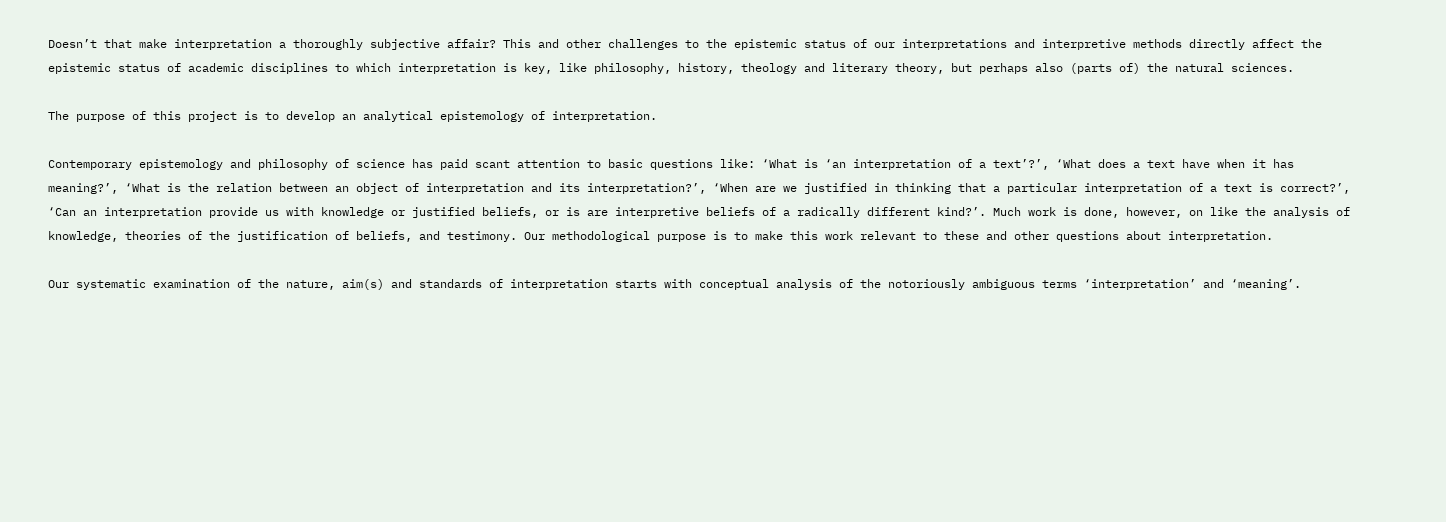Doesn’t that make interpretation a thoroughly subjective affair? This and other challenges to the epistemic status of our interpretations and interpretive methods directly affect the epistemic status of academic disciplines to which interpretation is key, like philosophy, history, theology and literary theory, but perhaps also (parts of) the natural sciences.

The purpose of this project is to develop an analytical epistemology of interpretation.

Contemporary epistemology and philosophy of science has paid scant attention to basic questions like: ‘What is ‘an interpretation of a text’?’, ‘What does a text have when it has meaning?’, ‘What is the relation between an object of interpretation and its interpretation?’, ‘When are we justified in thinking that a particular interpretation of a text is correct?’, ‘Can an interpretation provide us with knowledge or justified beliefs, or is are interpretive beliefs of a radically different kind?’. Much work is done, however, on like the analysis of knowledge, theories of the justification of beliefs, and testimony. Our methodological purpose is to make this work relevant to these and other questions about interpretation.

Our systematic examination of the nature, aim(s) and standards of interpretation starts with conceptual analysis of the notoriously ambiguous terms ‘interpretation’ and ‘meaning’.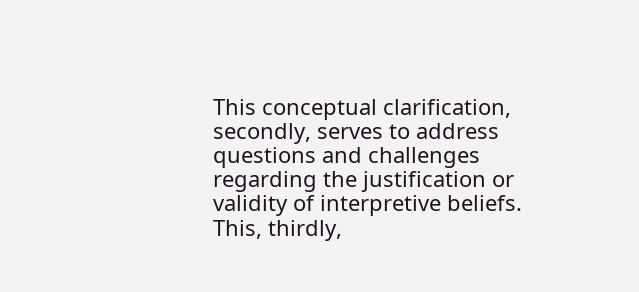This conceptual clarification, secondly, serves to address questions and challenges regarding the justification or validity of interpretive beliefs. This, thirdly,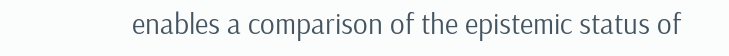enables a comparison of the epistemic status of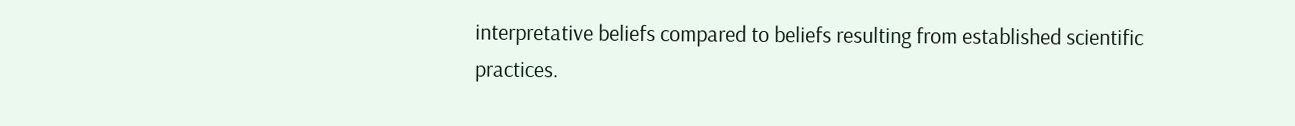interpretative beliefs compared to beliefs resulting from established scientific practices.